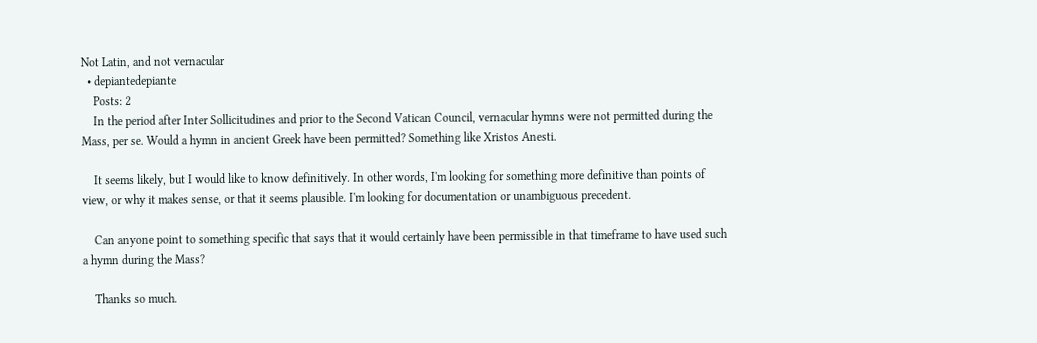Not Latin, and not vernacular
  • depiantedepiante
    Posts: 2
    In the period after Inter Sollicitudines and prior to the Second Vatican Council, vernacular hymns were not permitted during the Mass, per se. Would a hymn in ancient Greek have been permitted? Something like Xristos Anesti.

    It seems likely, but I would like to know definitively. In other words, I'm looking for something more definitive than points of view, or why it makes sense, or that it seems plausible. I'm looking for documentation or unambiguous precedent.

    Can anyone point to something specific that says that it would certainly have been permissible in that timeframe to have used such a hymn during the Mass?

    Thanks so much.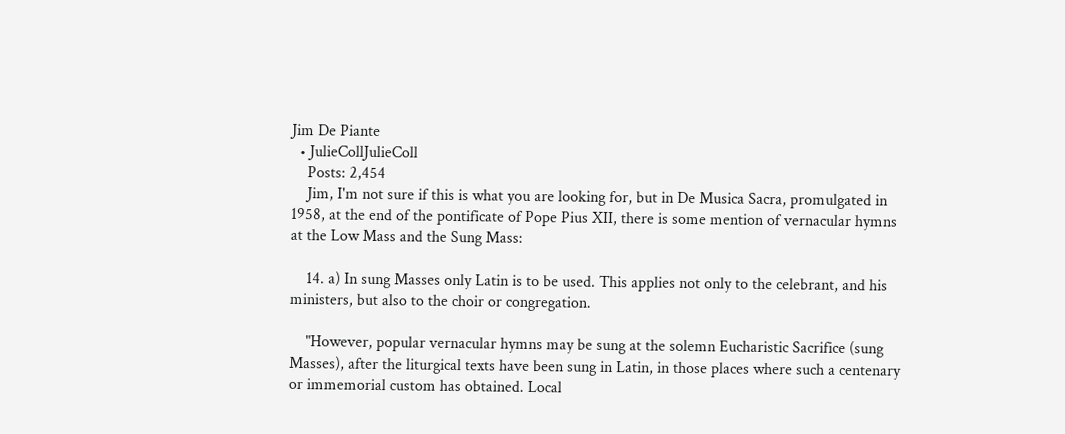Jim De Piante
  • JulieCollJulieColl
    Posts: 2,454
    Jim, I'm not sure if this is what you are looking for, but in De Musica Sacra, promulgated in 1958, at the end of the pontificate of Pope Pius XII, there is some mention of vernacular hymns at the Low Mass and the Sung Mass:

    14. a) In sung Masses only Latin is to be used. This applies not only to the celebrant, and his ministers, but also to the choir or congregation.

    "However, popular vernacular hymns may be sung at the solemn Eucharistic Sacrifice (sung Masses), after the liturgical texts have been sung in Latin, in those places where such a centenary or immemorial custom has obtained. Local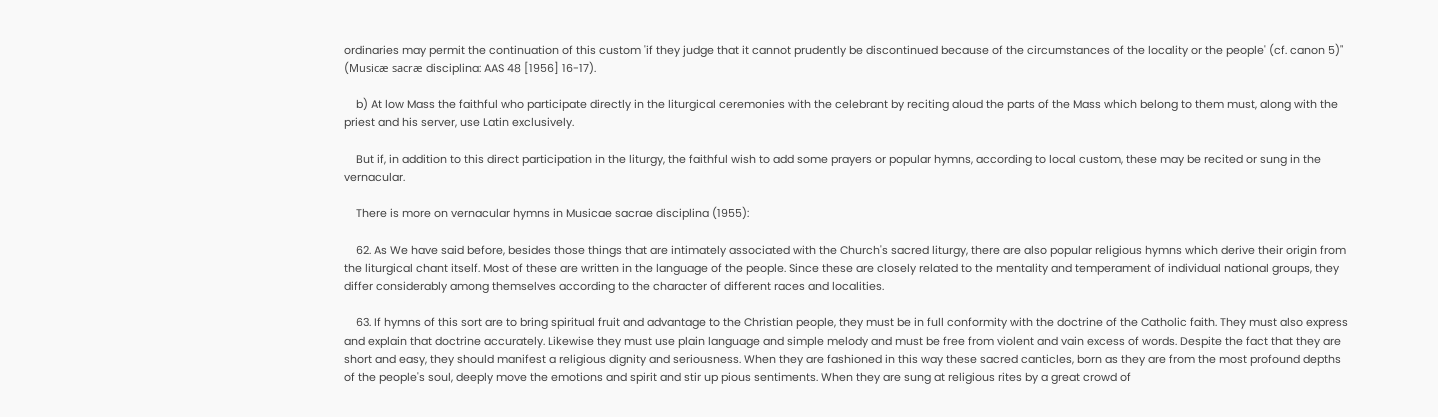ordinaries may permit the continuation of this custom 'if they judge that it cannot prudently be discontinued because of the circumstances of the locality or the people' (cf. canon 5)" (Musicæ sacræ disciplina: AAS 48 [1956] 16-17).

    b) At low Mass the faithful who participate directly in the liturgical ceremonies with the celebrant by reciting aloud the parts of the Mass which belong to them must, along with the priest and his server, use Latin exclusively.

    But if, in addition to this direct participation in the liturgy, the faithful wish to add some prayers or popular hymns, according to local custom, these may be recited or sung in the vernacular.

    There is more on vernacular hymns in Musicae sacrae disciplina (1955):

    62. As We have said before, besides those things that are intimately associated with the Church's sacred liturgy, there are also popular religious hymns which derive their origin from the liturgical chant itself. Most of these are written in the language of the people. Since these are closely related to the mentality and temperament of individual national groups, they differ considerably among themselves according to the character of different races and localities.

    63. If hymns of this sort are to bring spiritual fruit and advantage to the Christian people, they must be in full conformity with the doctrine of the Catholic faith. They must also express and explain that doctrine accurately. Likewise they must use plain language and simple melody and must be free from violent and vain excess of words. Despite the fact that they are short and easy, they should manifest a religious dignity and seriousness. When they are fashioned in this way these sacred canticles, born as they are from the most profound depths of the people's soul, deeply move the emotions and spirit and stir up pious sentiments. When they are sung at religious rites by a great crowd of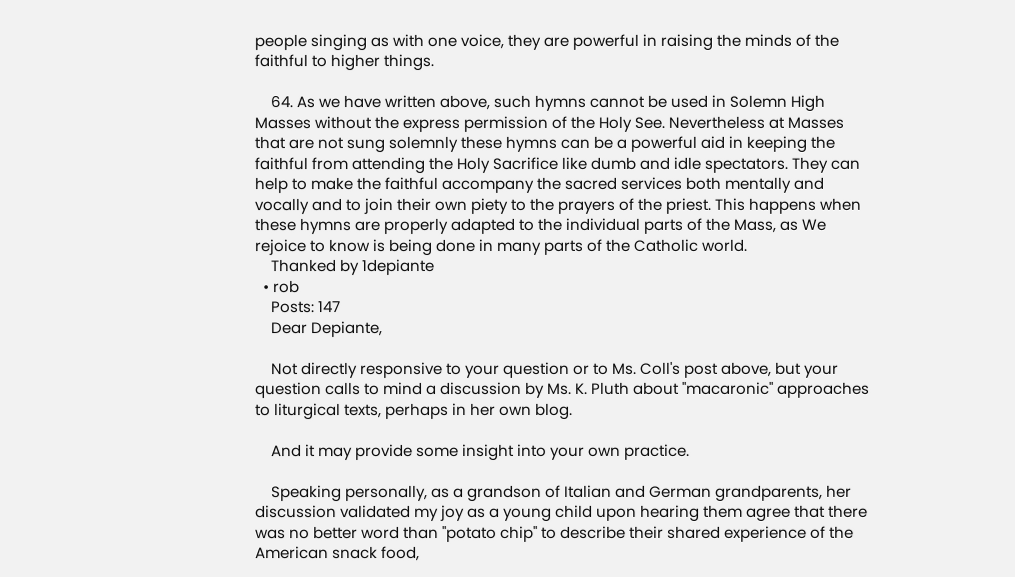people singing as with one voice, they are powerful in raising the minds of the faithful to higher things.

    64. As we have written above, such hymns cannot be used in Solemn High Masses without the express permission of the Holy See. Nevertheless at Masses that are not sung solemnly these hymns can be a powerful aid in keeping the faithful from attending the Holy Sacrifice like dumb and idle spectators. They can help to make the faithful accompany the sacred services both mentally and vocally and to join their own piety to the prayers of the priest. This happens when these hymns are properly adapted to the individual parts of the Mass, as We rejoice to know is being done in many parts of the Catholic world.
    Thanked by 1depiante
  • rob
    Posts: 147
    Dear Depiante,

    Not directly responsive to your question or to Ms. Coll's post above, but your question calls to mind a discussion by Ms. K. Pluth about "macaronic" approaches to liturgical texts, perhaps in her own blog.

    And it may provide some insight into your own practice.

    Speaking personally, as a grandson of Italian and German grandparents, her discussion validated my joy as a young child upon hearing them agree that there was no better word than "potato chip" to describe their shared experience of the American snack food,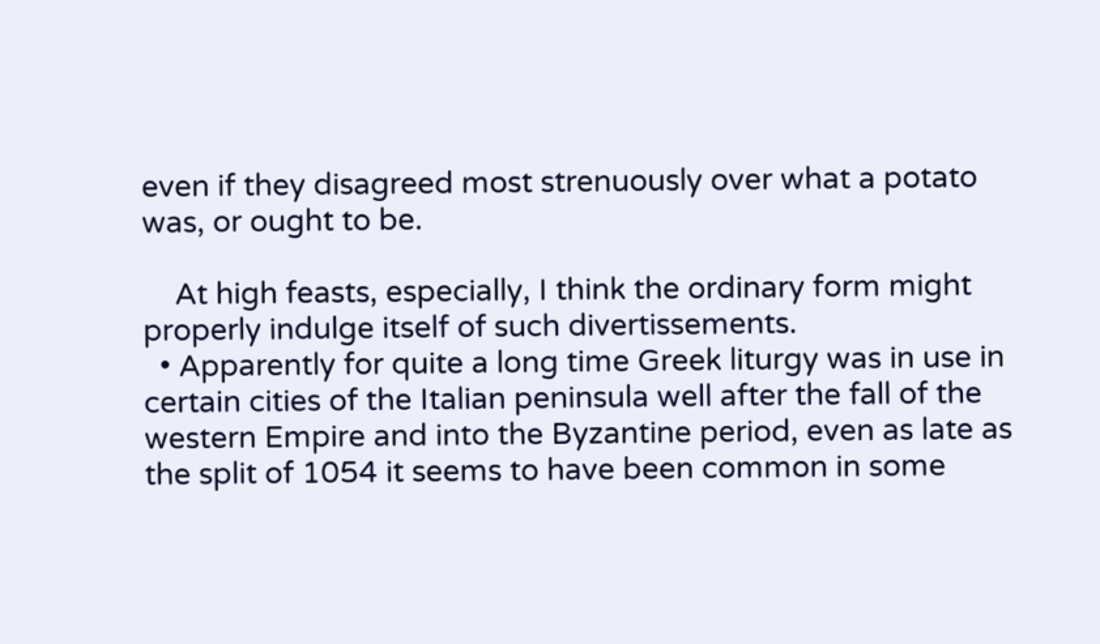even if they disagreed most strenuously over what a potato was, or ought to be.

    At high feasts, especially, I think the ordinary form might properly indulge itself of such divertissements.
  • Apparently for quite a long time Greek liturgy was in use in certain cities of the Italian peninsula well after the fall of the western Empire and into the Byzantine period, even as late as the split of 1054 it seems to have been common in some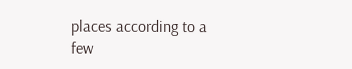places according to a few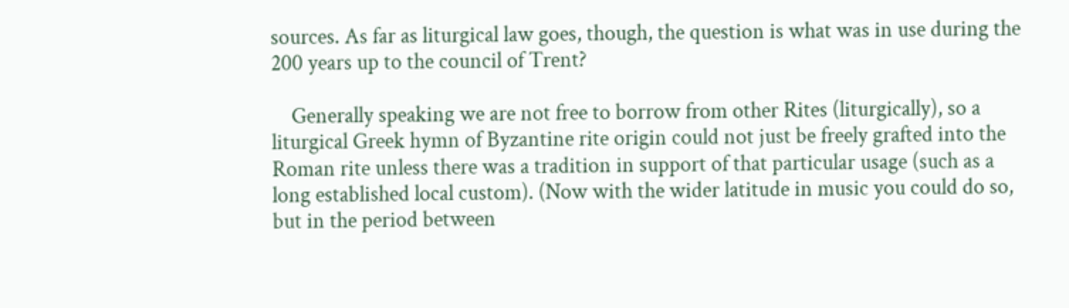sources. As far as liturgical law goes, though, the question is what was in use during the 200 years up to the council of Trent?

    Generally speaking we are not free to borrow from other Rites (liturgically), so a liturgical Greek hymn of Byzantine rite origin could not just be freely grafted into the Roman rite unless there was a tradition in support of that particular usage (such as a long established local custom). (Now with the wider latitude in music you could do so, but in the period between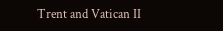Trent and Vatican II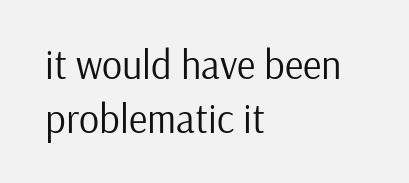it would have been problematic it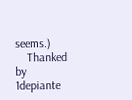seems.)
    Thanked by 1depiante